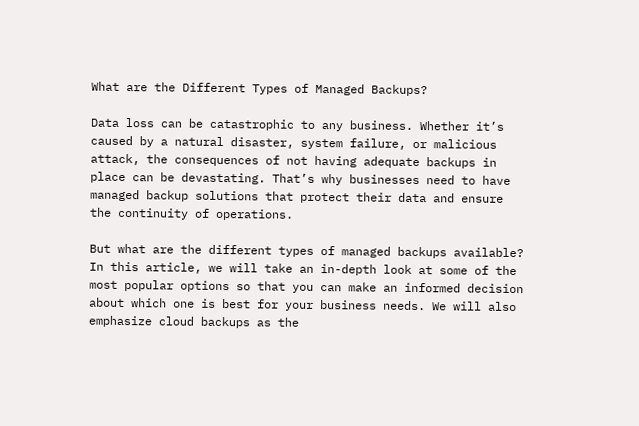What are the Different Types of Managed Backups?

Data loss can be catastrophic to any business. Whether it’s caused by a natural disaster, system failure, or malicious attack, the consequences of not having adequate backups in place can be devastating. That’s why businesses need to have managed backup solutions that protect their data and ensure the continuity of operations.

But what are the different types of managed backups available? In this article, we will take an in-depth look at some of the most popular options so that you can make an informed decision about which one is best for your business needs. We will also emphasize cloud backups as the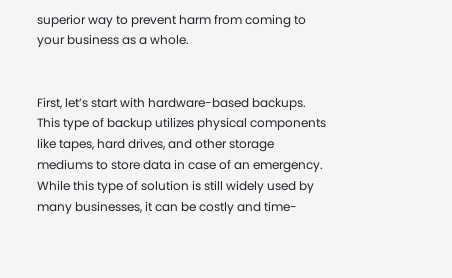superior way to prevent harm from coming to your business as a whole.


First, let’s start with hardware-based backups. This type of backup utilizes physical components like tapes, hard drives, and other storage mediums to store data in case of an emergency. While this type of solution is still widely used by many businesses, it can be costly and time-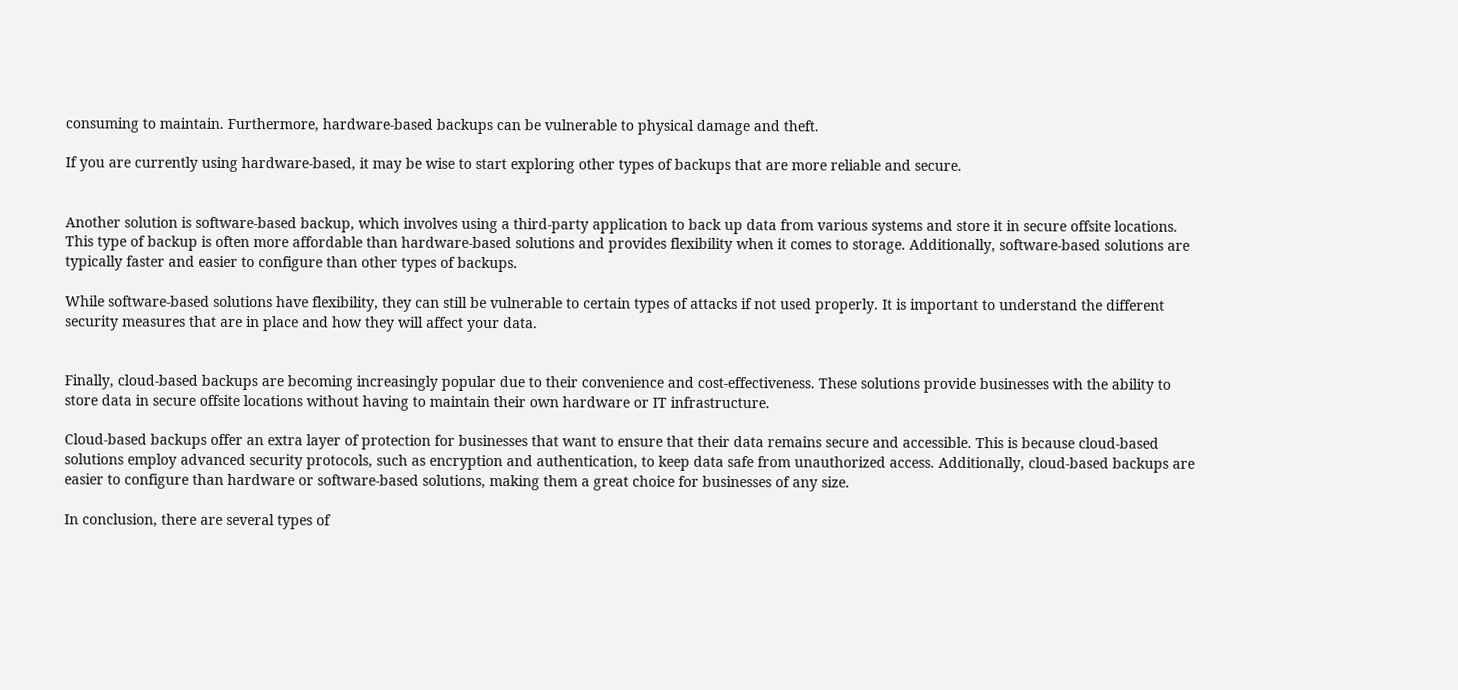consuming to maintain. Furthermore, hardware-based backups can be vulnerable to physical damage and theft.

If you are currently using hardware-based, it may be wise to start exploring other types of backups that are more reliable and secure.


Another solution is software-based backup, which involves using a third-party application to back up data from various systems and store it in secure offsite locations. This type of backup is often more affordable than hardware-based solutions and provides flexibility when it comes to storage. Additionally, software-based solutions are typically faster and easier to configure than other types of backups.

While software-based solutions have flexibility, they can still be vulnerable to certain types of attacks if not used properly. It is important to understand the different security measures that are in place and how they will affect your data.


Finally, cloud-based backups are becoming increasingly popular due to their convenience and cost-effectiveness. These solutions provide businesses with the ability to store data in secure offsite locations without having to maintain their own hardware or IT infrastructure.

Cloud-based backups offer an extra layer of protection for businesses that want to ensure that their data remains secure and accessible. This is because cloud-based solutions employ advanced security protocols, such as encryption and authentication, to keep data safe from unauthorized access. Additionally, cloud-based backups are easier to configure than hardware or software-based solutions, making them a great choice for businesses of any size.

In conclusion, there are several types of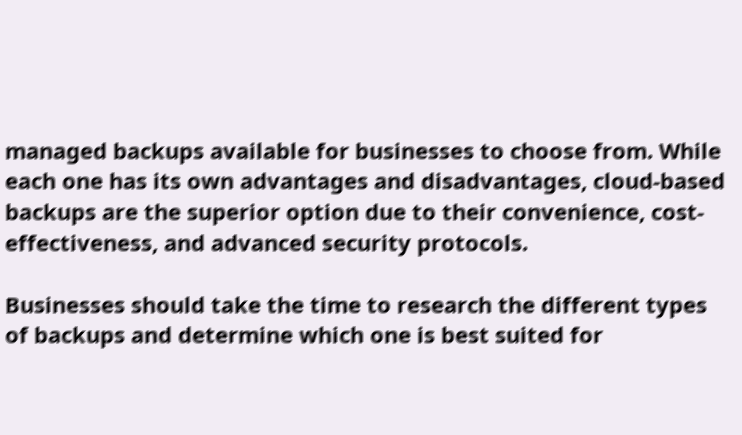managed backups available for businesses to choose from. While each one has its own advantages and disadvantages, cloud-based backups are the superior option due to their convenience, cost-effectiveness, and advanced security protocols.

Businesses should take the time to research the different types of backups and determine which one is best suited for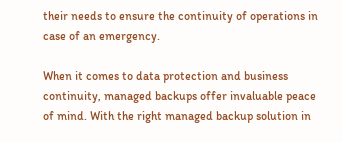their needs to ensure the continuity of operations in case of an emergency.

When it comes to data protection and business continuity, managed backups offer invaluable peace of mind. With the right managed backup solution in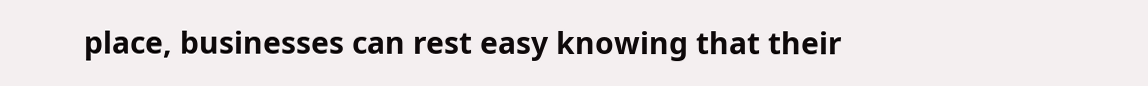place, businesses can rest easy knowing that their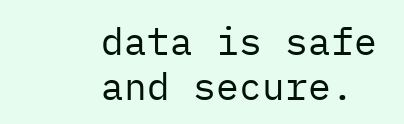data is safe and secure.